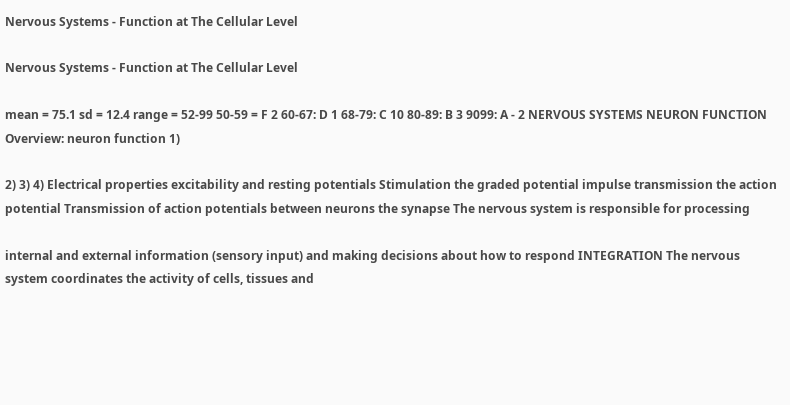Nervous Systems - Function at The Cellular Level

Nervous Systems - Function at The Cellular Level

mean = 75.1 sd = 12.4 range = 52-99 50-59 = F 2 60-67: D 1 68-79: C 10 80-89: B 3 9099: A - 2 NERVOUS SYSTEMS NEURON FUNCTION Overview: neuron function 1)

2) 3) 4) Electrical properties excitability and resting potentials Stimulation the graded potential impulse transmission the action potential Transmission of action potentials between neurons the synapse The nervous system is responsible for processing

internal and external information (sensory input) and making decisions about how to respond INTEGRATION The nervous system coordinates the activity of cells, tissues and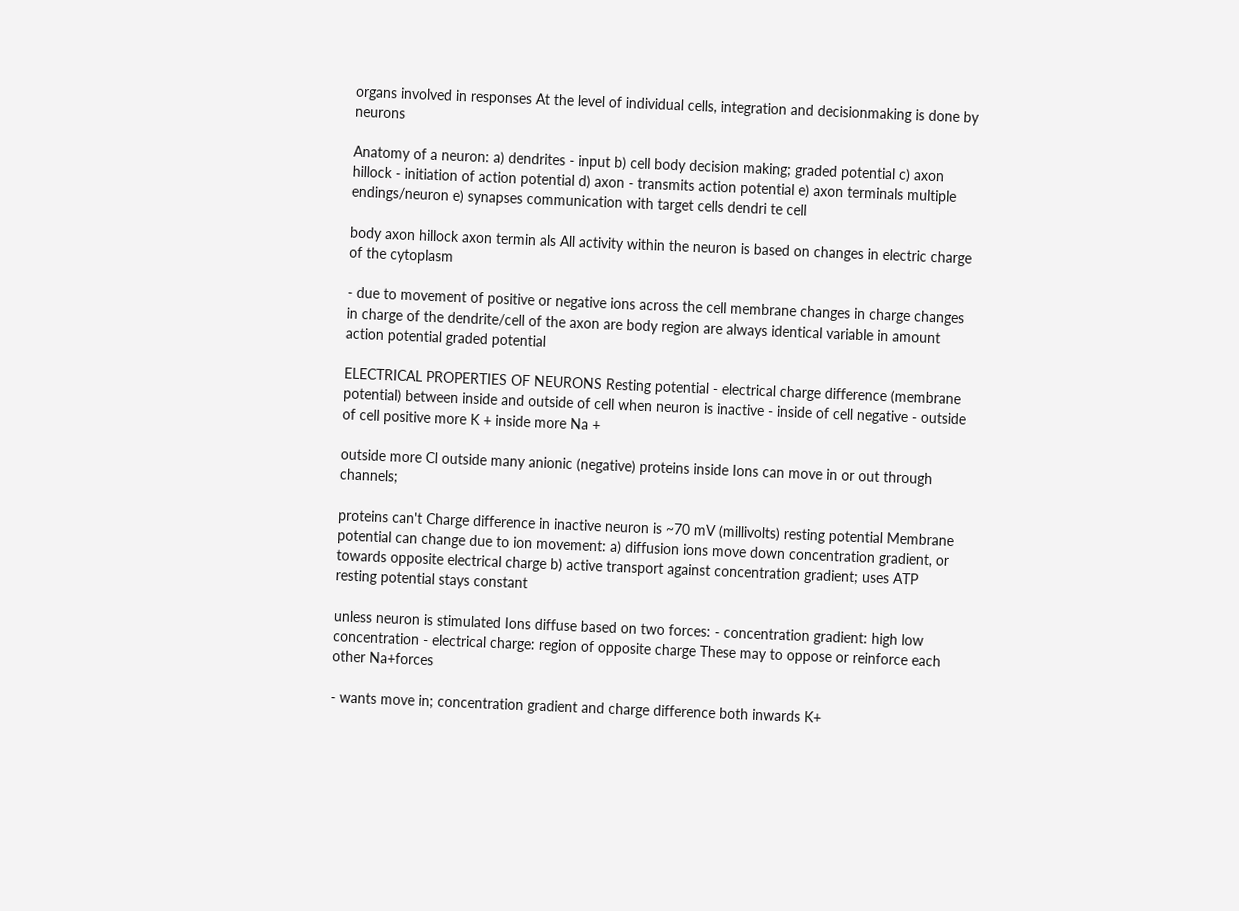organs involved in responses At the level of individual cells, integration and decisionmaking is done by neurons

Anatomy of a neuron: a) dendrites - input b) cell body decision making; graded potential c) axon hillock - initiation of action potential d) axon - transmits action potential e) axon terminals multiple endings/neuron e) synapses communication with target cells dendri te cell

body axon hillock axon termin als All activity within the neuron is based on changes in electric charge of the cytoplasm

- due to movement of positive or negative ions across the cell membrane changes in charge changes in charge of the dendrite/cell of the axon are body region are always identical variable in amount action potential graded potential

ELECTRICAL PROPERTIES OF NEURONS Resting potential - electrical charge difference (membrane potential) between inside and outside of cell when neuron is inactive - inside of cell negative - outside of cell positive more K + inside more Na +

outside more Cl outside many anionic (negative) proteins inside Ions can move in or out through channels;

proteins can't Charge difference in inactive neuron is ~70 mV (millivolts) resting potential Membrane potential can change due to ion movement: a) diffusion ions move down concentration gradient, or towards opposite electrical charge b) active transport against concentration gradient; uses ATP resting potential stays constant

unless neuron is stimulated Ions diffuse based on two forces: - concentration gradient: high low concentration - electrical charge: region of opposite charge These may to oppose or reinforce each other Na+forces

- wants move in; concentration gradient and charge difference both inwards K+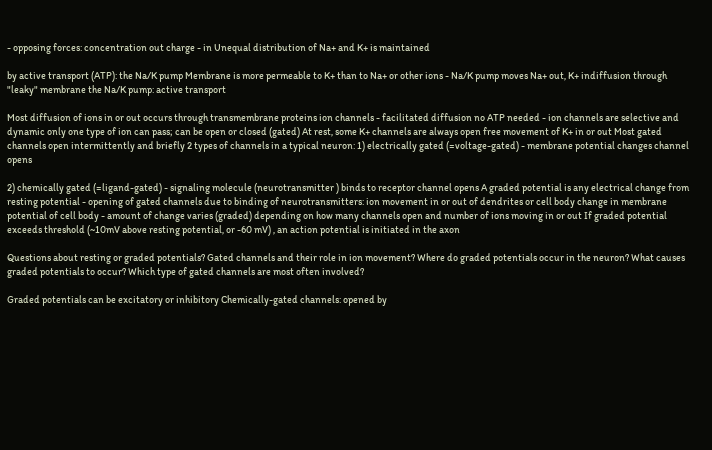- opposing forces: concentration out charge - in Unequal distribution of Na+ and K+ is maintained

by active transport (ATP): the Na/K pump Membrane is more permeable to K+ than to Na+ or other ions - Na/K pump moves Na+ out, K+ indiffusion through "leaky" membrane the Na/K pump: active transport

Most diffusion of ions in or out occurs through transmembrane proteins ion channels - facilitated diffusion no ATP needed - ion channels are selective and dynamic only one type of ion can pass; can be open or closed (gated) At rest, some K+ channels are always open free movement of K+ in or out Most gated channels open intermittently and briefly 2 types of channels in a typical neuron: 1) electrically gated (=voltage-gated) - membrane potential changes channel opens

2) chemically gated (=ligand-gated) - signaling molecule (neurotransmitter ) binds to receptor channel opens A graded potential is any electrical change from resting potential - opening of gated channels due to binding of neurotransmitters: ion movement in or out of dendrites or cell body change in membrane potential of cell body - amount of change varies (graded) depending on how many channels open and number of ions moving in or out If graded potential exceeds threshold (~10mV above resting potential, or -60 mV) , an action potential is initiated in the axon

Questions about resting or graded potentials? Gated channels and their role in ion movement? Where do graded potentials occur in the neuron? What causes graded potentials to occur? Which type of gated channels are most often involved?

Graded potentials can be excitatory or inhibitory Chemically-gated channels: opened by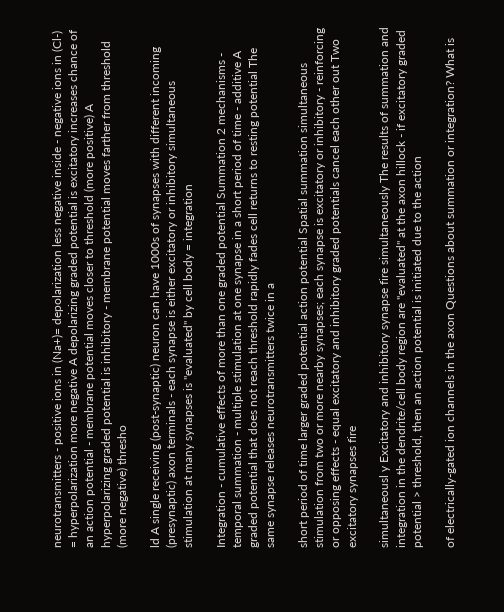neurotransmitters - positive ions in (Na+)= depolarization less negative inside - negative ions in (Cl-) = hyperpolarization more negative A depolarizing graded potential is excitatory increases chance of an action potential - membrane potential moves closer to threshold (more positive) A hyperpolarizing graded potential is inhibitory - membrane potential moves farther from threshold (more negative) thresho

ld A single receiving (post-synaptic) neuron can have 1000s of synapses with different incoming (presynaptic) axon terminals - each synapse is either excitatory or inhibitory simultaneous stimulation at many synapses is "evaluated" by cell body = integration

Integration - cumulative effects of more than one graded potential Summation 2 mechanisms - temporal summation - multiple stimulation at one synapse in a short period of time - additive A graded potential that does not reach threshold rapidly fades cell returns to resting potential The same synapse releases neurotransmitters twice in a

short period of time larger graded potential action potential Spatial summation simultaneous stimulation from two or more nearby synapses; each synapse is excitatory or inhibitory - reinforcing or opposing effects - equal excitatory and inhibitory graded potentials cancel each other out Two excitatory synapses fire

simultaneousl y Excitatory and inhibitory synapse fire simultaneously The results of summation and integration in the dendrite/cell body region are "evaluated" at the axon hillock - if excitatory graded potential > threshold, then an action potential is initiated due to the action

of electrically-gated ion channels in the axon Questions about summation or integration? What is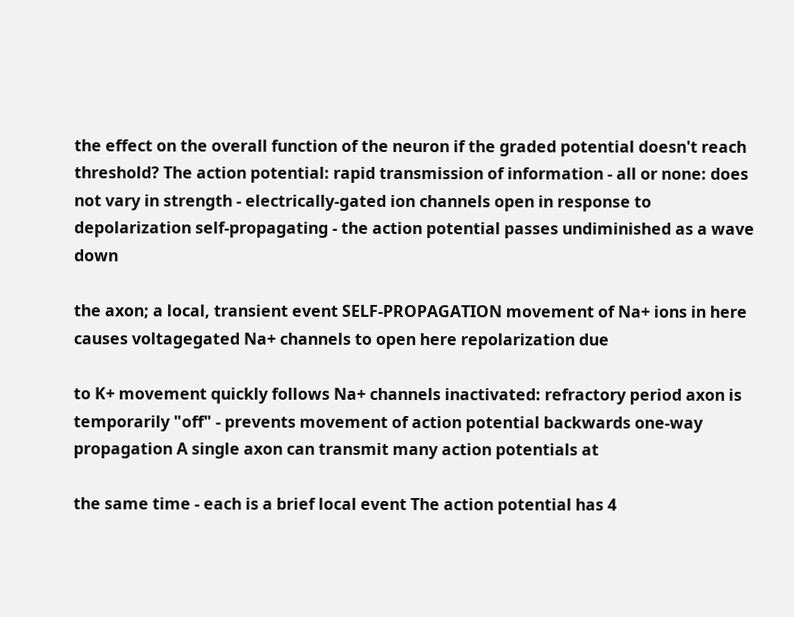the effect on the overall function of the neuron if the graded potential doesn't reach threshold? The action potential: rapid transmission of information - all or none: does not vary in strength - electrically-gated ion channels open in response to depolarization self-propagating - the action potential passes undiminished as a wave down

the axon; a local, transient event SELF-PROPAGATION movement of Na+ ions in here causes voltagegated Na+ channels to open here repolarization due

to K+ movement quickly follows Na+ channels inactivated: refractory period axon is temporarily "off" - prevents movement of action potential backwards one-way propagation A single axon can transmit many action potentials at

the same time - each is a brief local event The action potential has 4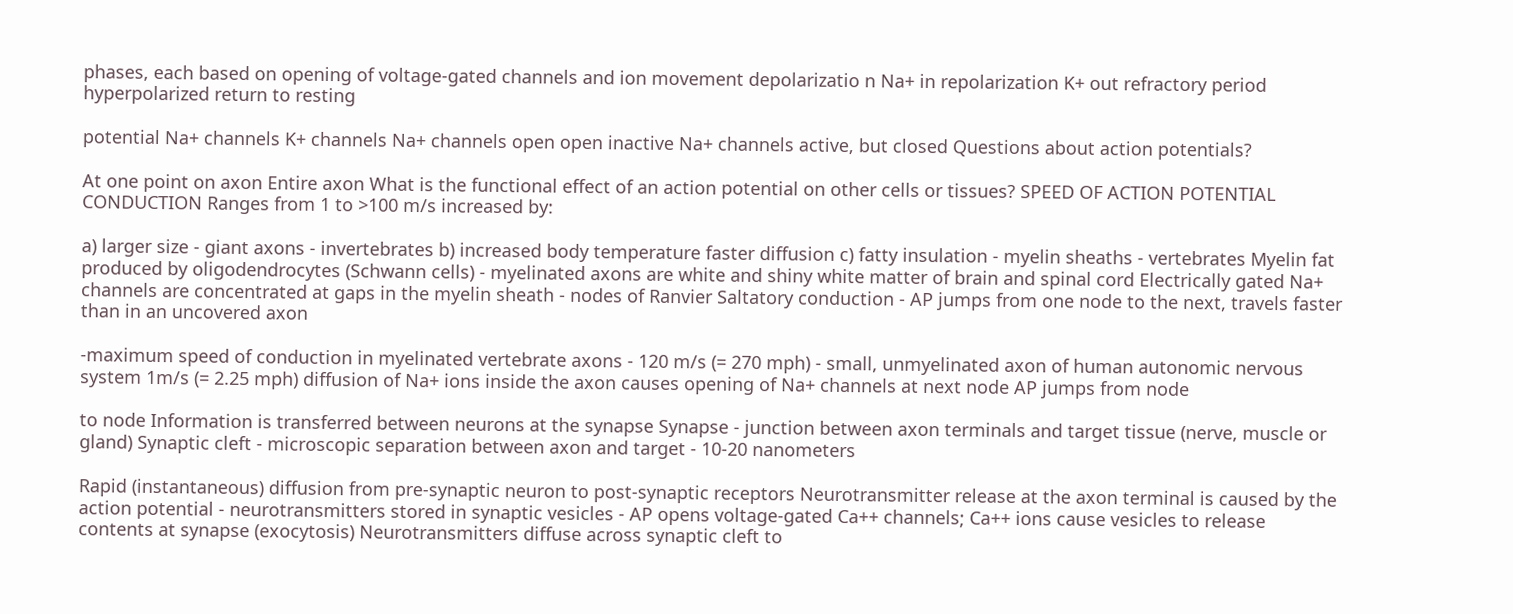phases, each based on opening of voltage-gated channels and ion movement depolarizatio n Na+ in repolarization K+ out refractory period hyperpolarized return to resting

potential Na+ channels K+ channels Na+ channels open open inactive Na+ channels active, but closed Questions about action potentials?

At one point on axon Entire axon What is the functional effect of an action potential on other cells or tissues? SPEED OF ACTION POTENTIAL CONDUCTION Ranges from 1 to >100 m/s increased by:

a) larger size - giant axons - invertebrates b) increased body temperature faster diffusion c) fatty insulation - myelin sheaths - vertebrates Myelin fat produced by oligodendrocytes (Schwann cells) - myelinated axons are white and shiny white matter of brain and spinal cord Electrically gated Na+ channels are concentrated at gaps in the myelin sheath - nodes of Ranvier Saltatory conduction - AP jumps from one node to the next, travels faster than in an uncovered axon

-maximum speed of conduction in myelinated vertebrate axons - 120 m/s (= 270 mph) - small, unmyelinated axon of human autonomic nervous system 1m/s (= 2.25 mph) diffusion of Na+ ions inside the axon causes opening of Na+ channels at next node AP jumps from node

to node Information is transferred between neurons at the synapse Synapse - junction between axon terminals and target tissue (nerve, muscle or gland) Synaptic cleft - microscopic separation between axon and target - 10-20 nanometers

Rapid (instantaneous) diffusion from pre-synaptic neuron to post-synaptic receptors Neurotransmitter release at the axon terminal is caused by the action potential - neurotransmitters stored in synaptic vesicles - AP opens voltage-gated Ca++ channels; Ca++ ions cause vesicles to release contents at synapse (exocytosis) Neurotransmitters diffuse across synaptic cleft to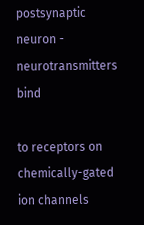postsynaptic neuron - neurotransmitters bind

to receptors on chemically-gated ion channels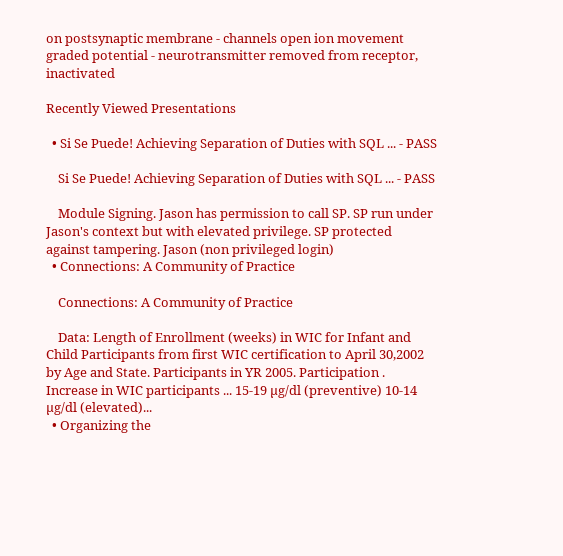on postsynaptic membrane - channels open ion movement graded potential - neurotransmitter removed from receptor, inactivated

Recently Viewed Presentations

  • Si Se Puede! Achieving Separation of Duties with SQL ... - PASS

    Si Se Puede! Achieving Separation of Duties with SQL ... - PASS

    Module Signing. Jason has permission to call SP. SP run under Jason's context but with elevated privilege. SP protected against tampering. Jason (non privileged login)
  • Connections: A Community of Practice

    Connections: A Community of Practice

    Data: Length of Enrollment (weeks) in WIC for Infant and Child Participants from first WIC certification to April 30,2002 by Age and State. Participants in YR 2005. Participation . Increase in WIC participants ... 15-19 µg/dl (preventive) 10-14 µg/dl (elevated)...
  • Organizing the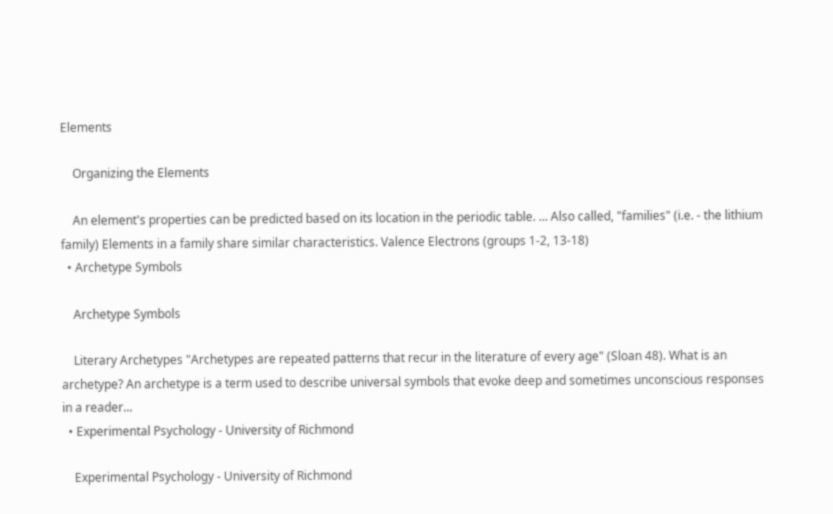Elements

    Organizing the Elements

    An element's properties can be predicted based on its location in the periodic table. ... Also called, "families" (i.e. - the lithium family) Elements in a family share similar characteristics. Valence Electrons (groups 1-2, 13-18)
  • Archetype Symbols

    Archetype Symbols

    Literary Archetypes "Archetypes are repeated patterns that recur in the literature of every age" (Sloan 48). What is an archetype? An archetype is a term used to describe universal symbols that evoke deep and sometimes unconscious responses in a reader...
  • Experimental Psychology - University of Richmond

    Experimental Psychology - University of Richmond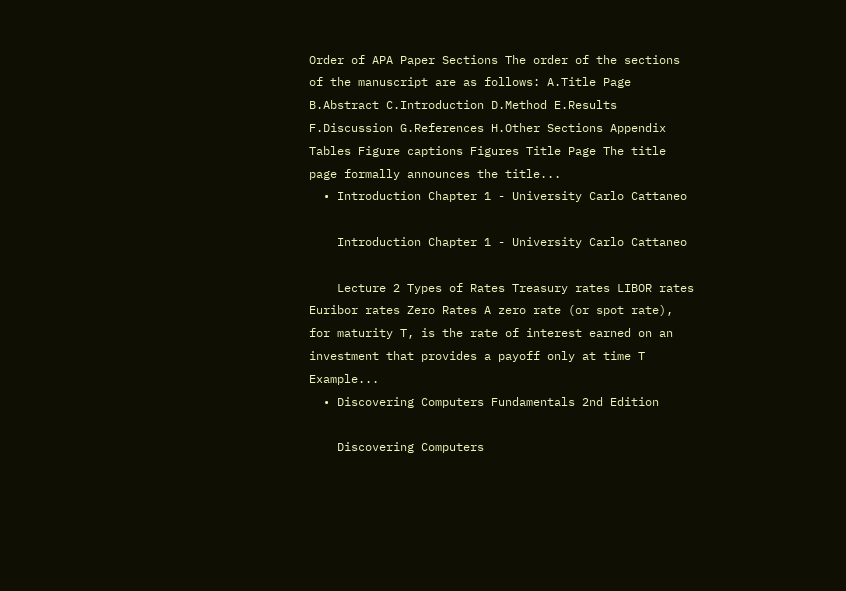Order of APA Paper Sections The order of the sections of the manuscript are as follows: A.Title Page B.Abstract C.Introduction D.Method E.Results F.Discussion G.References H.Other Sections Appendix Tables Figure captions Figures Title Page The title page formally announces the title...
  • Introduction Chapter 1 - University Carlo Cattaneo

    Introduction Chapter 1 - University Carlo Cattaneo

    Lecture 2 Types of Rates Treasury rates LIBOR rates Euribor rates Zero Rates A zero rate (or spot rate), for maturity T, is the rate of interest earned on an investment that provides a payoff only at time T Example...
  • Discovering Computers Fundamentals 2nd Edition

    Discovering Computers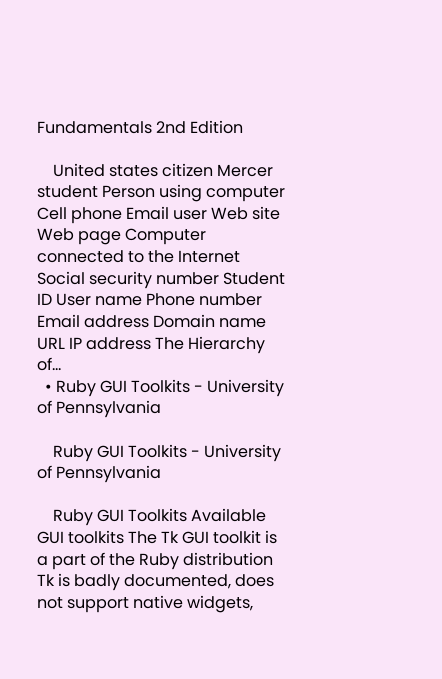Fundamentals 2nd Edition

    United states citizen Mercer student Person using computer Cell phone Email user Web site Web page Computer connected to the Internet Social security number Student ID User name Phone number Email address Domain name URL IP address The Hierarchy of...
  • Ruby GUI Toolkits - University of Pennsylvania

    Ruby GUI Toolkits - University of Pennsylvania

    Ruby GUI Toolkits Available GUI toolkits The Tk GUI toolkit is a part of the Ruby distribution Tk is badly documented, does not support native widgets,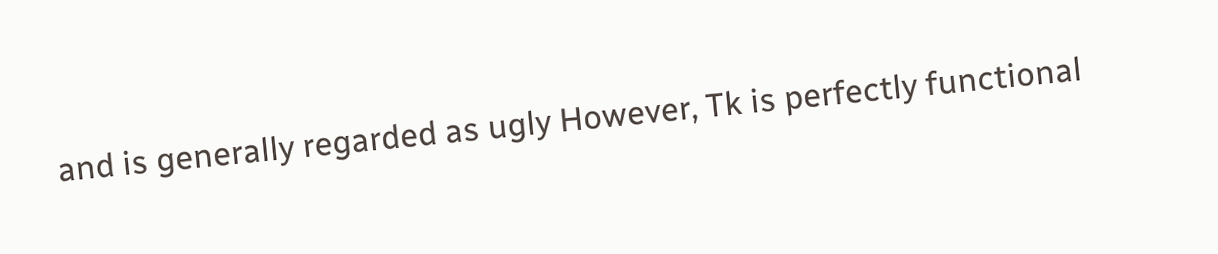and is generally regarded as ugly However, Tk is perfectly functional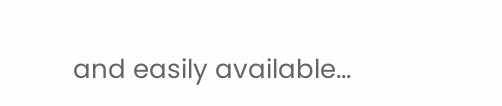and easily available...